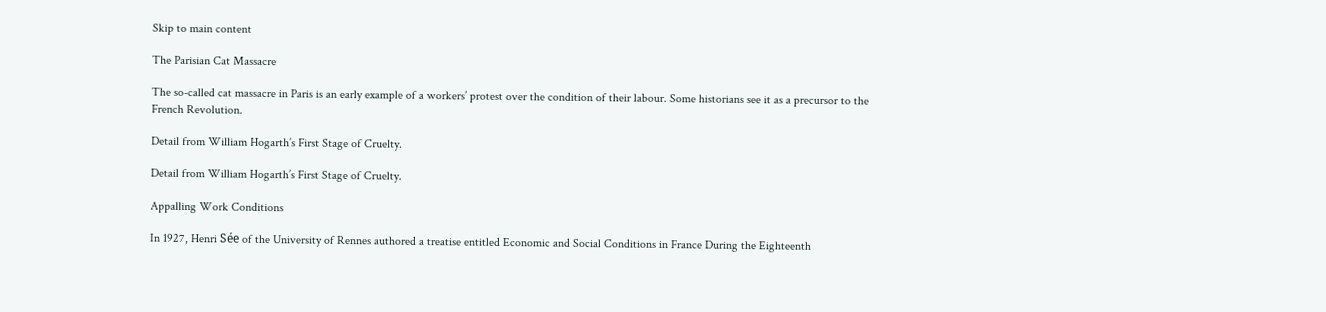Skip to main content

The Parisian Cat Massacre

The so-called cat massacre in Paris is an early example of a workers’ protest over the condition of their labour. Some historians see it as a precursor to the French Revolution.

Detail from William Hogarth’s First Stage of Cruelty.

Detail from William Hogarth’s First Stage of Cruelty.

Appalling Work Conditions

In 1927, Henri Sée of the University of Rennes authored a treatise entitled Economic and Social Conditions in France During the Eighteenth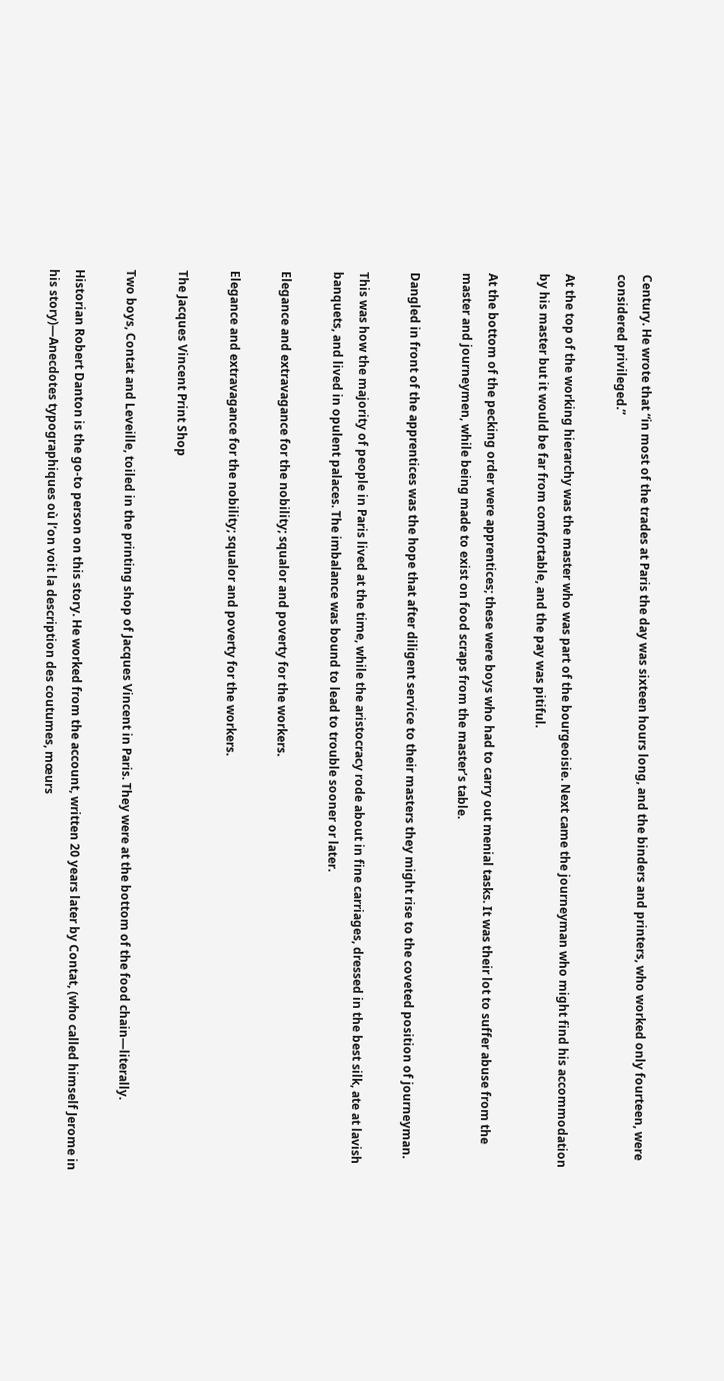Century. He wrote that “in most of the trades at Paris the day was sixteen hours long, and the binders and printers, who worked only fourteen, were considered privileged.”

At the top of the working hierarchy was the master who was part of the bourgeoisie. Next came the journeyman who might find his accommodation by his master but it would be far from comfortable, and the pay was pitiful.

At the bottom of the pecking order were apprentices; these were boys who had to carry out menial tasks. It was their lot to suffer abuse from the master and journeymen, while being made to exist on food scraps from the master’s table.

Dangled in front of the apprentices was the hope that after diligent service to their masters they might rise to the coveted position of journeyman.

This was how the majority of people in Paris lived at the time, while the aristocracy rode about in fine carriages, dressed in the best silk, ate at lavish banquets, and lived in opulent palaces. The imbalance was bound to lead to trouble sooner or later.

Elegance and extravagance for the nobility; squalor and poverty for the workers.

Elegance and extravagance for the nobility; squalor and poverty for the workers.

The Jacques Vincent Print Shop

Two boys, Contat and Leveille, toiled in the printing shop of Jacques Vincent in Paris. They were at the bottom of the food chain―literally.

Historian Robert Danton is the go-to person on this story. He worked from the account, written 20 years later by Contat, (who called himself Jerome in his story)―Anecdotes typographiques où l’on voit la description des coutumes, mœurs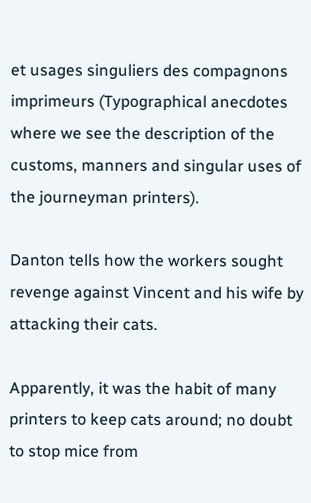et usages singuliers des compagnons imprimeurs (Typographical anecdotes where we see the description of the customs, manners and singular uses of the journeyman printers).

Danton tells how the workers sought revenge against Vincent and his wife by attacking their cats.

Apparently, it was the habit of many printers to keep cats around; no doubt to stop mice from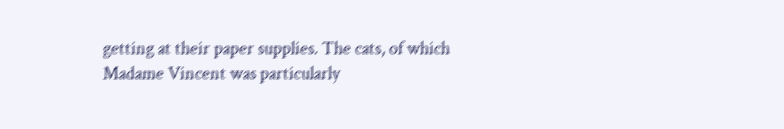getting at their paper supplies. The cats, of which Madame Vincent was particularly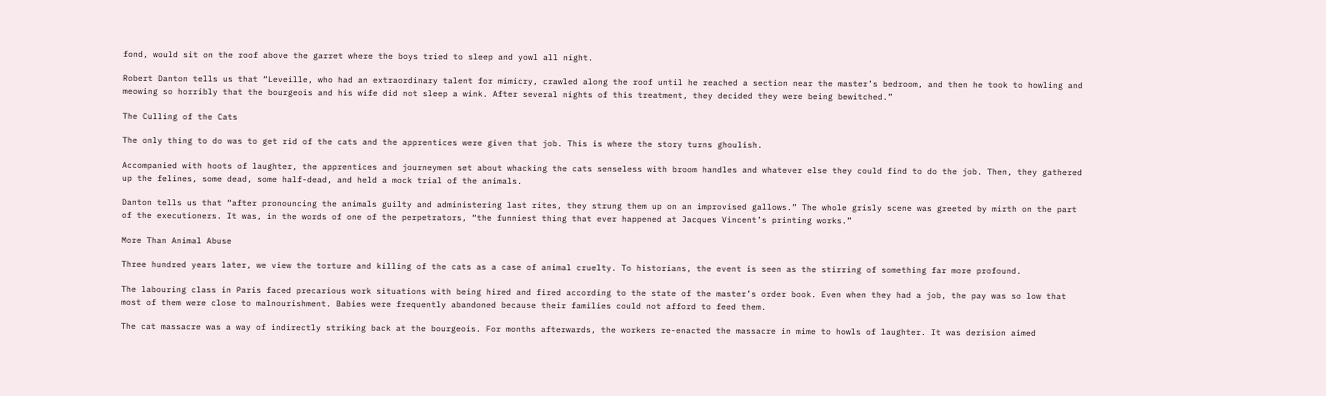fond, would sit on the roof above the garret where the boys tried to sleep and yowl all night.

Robert Danton tells us that “Leveille, who had an extraordinary talent for mimicry, crawled along the roof until he reached a section near the master’s bedroom, and then he took to howling and meowing so horribly that the bourgeois and his wife did not sleep a wink. After several nights of this treatment, they decided they were being bewitched.”

The Culling of the Cats

The only thing to do was to get rid of the cats and the apprentices were given that job. This is where the story turns ghoulish.

Accompanied with hoots of laughter, the apprentices and journeymen set about whacking the cats senseless with broom handles and whatever else they could find to do the job. Then, they gathered up the felines, some dead, some half-dead, and held a mock trial of the animals.

Danton tells us that “after pronouncing the animals guilty and administering last rites, they strung them up on an improvised gallows.” The whole grisly scene was greeted by mirth on the part of the executioners. It was, in the words of one of the perpetrators, “the funniest thing that ever happened at Jacques Vincent’s printing works.”

More Than Animal Abuse

Three hundred years later, we view the torture and killing of the cats as a case of animal cruelty. To historians, the event is seen as the stirring of something far more profound.

The labouring class in Paris faced precarious work situations with being hired and fired according to the state of the master’s order book. Even when they had a job, the pay was so low that most of them were close to malnourishment. Babies were frequently abandoned because their families could not afford to feed them.

The cat massacre was a way of indirectly striking back at the bourgeois. For months afterwards, the workers re-enacted the massacre in mime to howls of laughter. It was derision aimed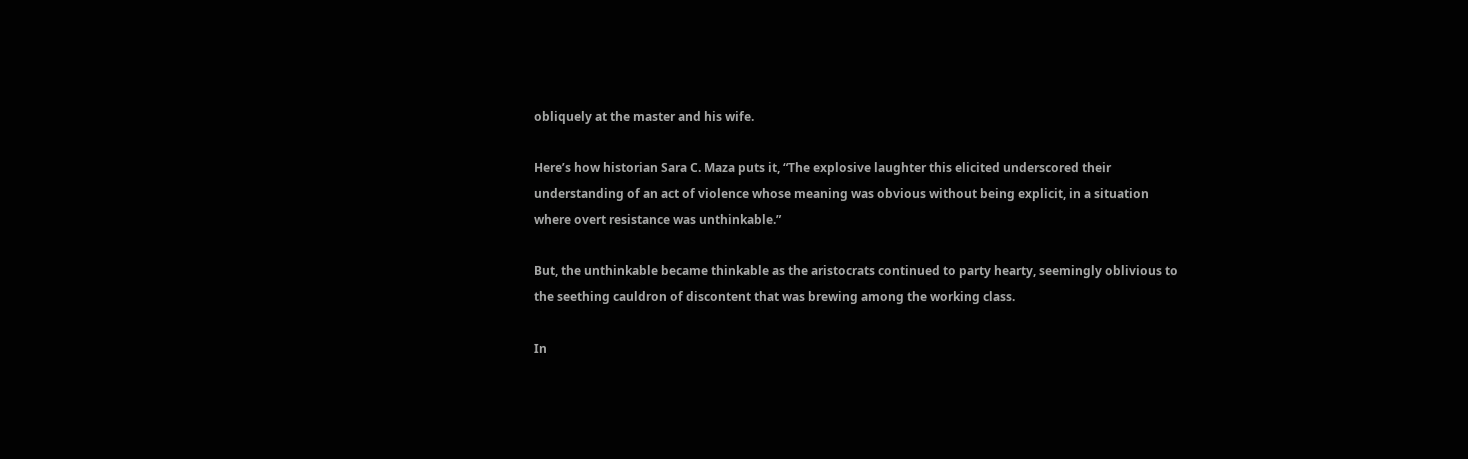obliquely at the master and his wife.

Here’s how historian Sara C. Maza puts it, “The explosive laughter this elicited underscored their understanding of an act of violence whose meaning was obvious without being explicit, in a situation where overt resistance was unthinkable.”

But, the unthinkable became thinkable as the aristocrats continued to party hearty, seemingly oblivious to the seething cauldron of discontent that was brewing among the working class.

In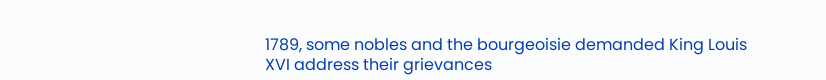1789, some nobles and the bourgeoisie demanded King Louis XVI address their grievances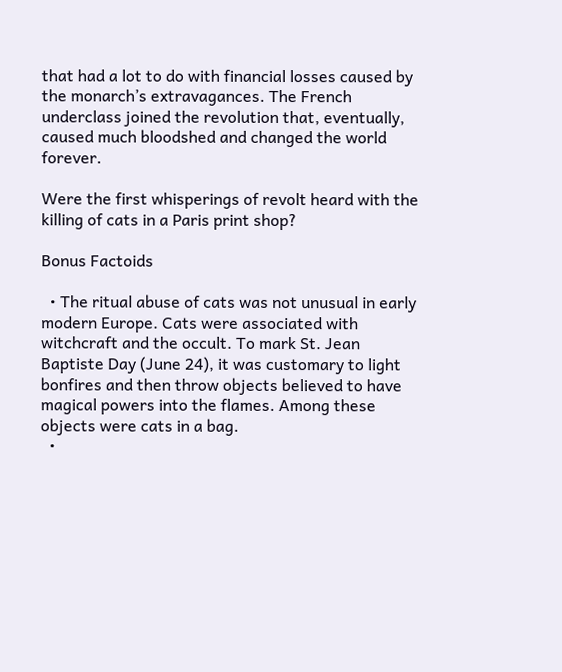that had a lot to do with financial losses caused by the monarch’s extravagances. The French underclass joined the revolution that, eventually, caused much bloodshed and changed the world forever.

Were the first whisperings of revolt heard with the killing of cats in a Paris print shop?

Bonus Factoids

  • The ritual abuse of cats was not unusual in early modern Europe. Cats were associated with witchcraft and the occult. To mark St. Jean Baptiste Day (June 24), it was customary to light bonfires and then throw objects believed to have magical powers into the flames. Among these objects were cats in a bag.
  •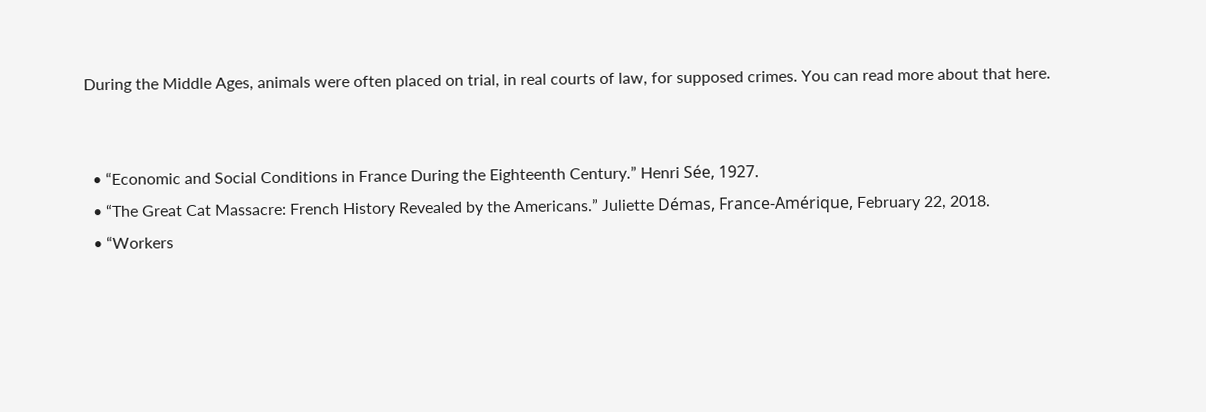During the Middle Ages, animals were often placed on trial, in real courts of law, for supposed crimes. You can read more about that here.


  • “Economic and Social Conditions in France During the Eighteenth Century.” Henri Sée, 1927.
  • “The Great Cat Massacre: French History Revealed by the Americans.” Juliette Démas, France-Amérique, February 22, 2018.
  • “Workers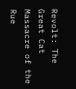Revolt: The Great Cat Massacre of the Rue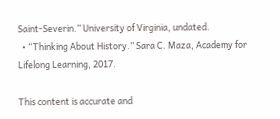Saint-Severin.” University of Virginia, undated.
  • “Thinking About History.” Sara C. Maza, Academy for Lifelong Learning, 2017.

This content is accurate and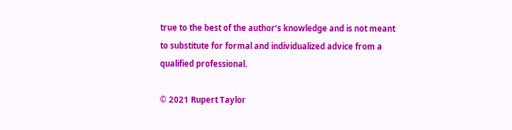true to the best of the author’s knowledge and is not meant to substitute for formal and individualized advice from a qualified professional.

© 2021 Rupert Taylor